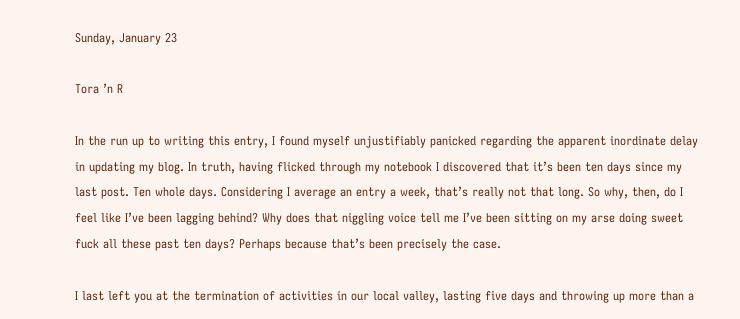Sunday, January 23

Tora ’n R

In the run up to writing this entry, I found myself unjustifiably panicked regarding the apparent inordinate delay in updating my blog. In truth, having flicked through my notebook I discovered that it’s been ten days since my last post. Ten whole days. Considering I average an entry a week, that’s really not that long. So why, then, do I feel like I’ve been lagging behind? Why does that niggling voice tell me I’ve been sitting on my arse doing sweet fuck all these past ten days? Perhaps because that’s been precisely the case.

I last left you at the termination of activities in our local valley, lasting five days and throwing up more than a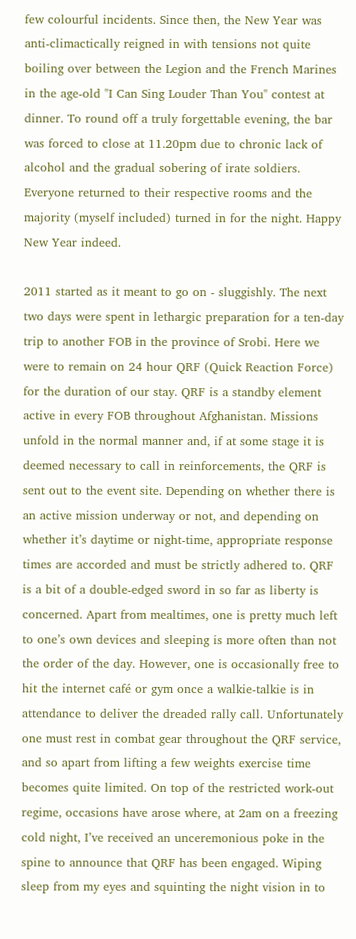few colourful incidents. Since then, the New Year was anti-climactically reigned in with tensions not quite boiling over between the Legion and the French Marines in the age-old "I Can Sing Louder Than You" contest at dinner. To round off a truly forgettable evening, the bar was forced to close at 11.20pm due to chronic lack of alcohol and the gradual sobering of irate soldiers. Everyone returned to their respective rooms and the majority (myself included) turned in for the night. Happy New Year indeed.

2011 started as it meant to go on - sluggishly. The next two days were spent in lethargic preparation for a ten-day trip to another FOB in the province of Srobi. Here we were to remain on 24 hour QRF (Quick Reaction Force) for the duration of our stay. QRF is a standby element active in every FOB throughout Afghanistan. Missions unfold in the normal manner and, if at some stage it is deemed necessary to call in reinforcements, the QRF is sent out to the event site. Depending on whether there is an active mission underway or not, and depending on whether it’s daytime or night-time, appropriate response times are accorded and must be strictly adhered to. QRF is a bit of a double-edged sword in so far as liberty is concerned. Apart from mealtimes, one is pretty much left to one’s own devices and sleeping is more often than not the order of the day. However, one is occasionally free to hit the internet café or gym once a walkie-talkie is in attendance to deliver the dreaded rally call. Unfortunately one must rest in combat gear throughout the QRF service, and so apart from lifting a few weights exercise time becomes quite limited. On top of the restricted work-out regime, occasions have arose where, at 2am on a freezing cold night, I’ve received an unceremonious poke in the spine to announce that QRF has been engaged. Wiping sleep from my eyes and squinting the night vision in to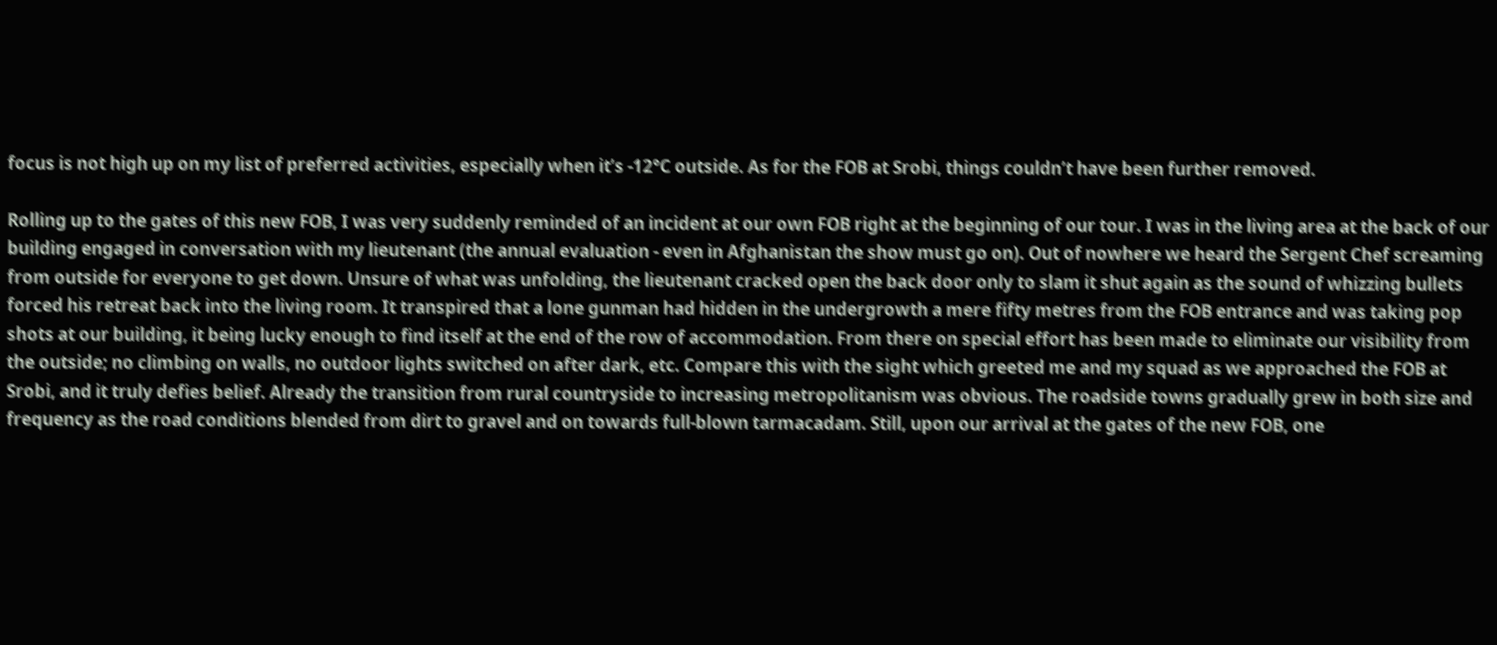focus is not high up on my list of preferred activities, especially when it’s -12°C outside. As for the FOB at Srobi, things couldn’t have been further removed.

Rolling up to the gates of this new FOB, I was very suddenly reminded of an incident at our own FOB right at the beginning of our tour. I was in the living area at the back of our building engaged in conversation with my lieutenant (the annual evaluation - even in Afghanistan the show must go on). Out of nowhere we heard the Sergent Chef screaming from outside for everyone to get down. Unsure of what was unfolding, the lieutenant cracked open the back door only to slam it shut again as the sound of whizzing bullets forced his retreat back into the living room. It transpired that a lone gunman had hidden in the undergrowth a mere fifty metres from the FOB entrance and was taking pop shots at our building, it being lucky enough to find itself at the end of the row of accommodation. From there on special effort has been made to eliminate our visibility from the outside; no climbing on walls, no outdoor lights switched on after dark, etc. Compare this with the sight which greeted me and my squad as we approached the FOB at Srobi, and it truly defies belief. Already the transition from rural countryside to increasing metropolitanism was obvious. The roadside towns gradually grew in both size and frequency as the road conditions blended from dirt to gravel and on towards full-blown tarmacadam. Still, upon our arrival at the gates of the new FOB, one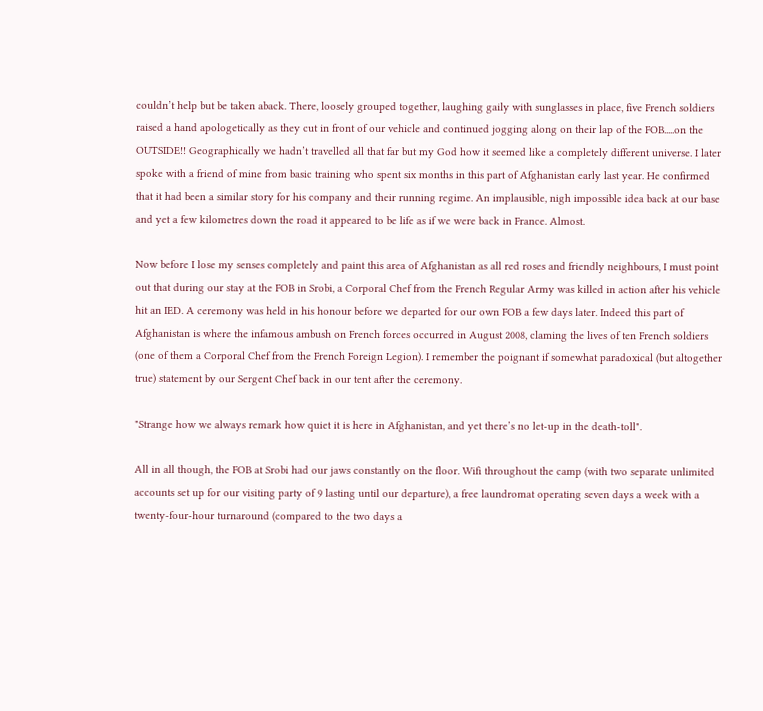couldn’t help but be taken aback. There, loosely grouped together, laughing gaily with sunglasses in place, five French soldiers raised a hand apologetically as they cut in front of our vehicle and continued jogging along on their lap of the FOB.....on the OUTSIDE!! Geographically we hadn’t travelled all that far but my God how it seemed like a completely different universe. I later spoke with a friend of mine from basic training who spent six months in this part of Afghanistan early last year. He confirmed that it had been a similar story for his company and their running regime. An implausible, nigh impossible idea back at our base and yet a few kilometres down the road it appeared to be life as if we were back in France. Almost.

Now before I lose my senses completely and paint this area of Afghanistan as all red roses and friendly neighbours, I must point out that during our stay at the FOB in Srobi, a Corporal Chef from the French Regular Army was killed in action after his vehicle hit an IED. A ceremony was held in his honour before we departed for our own FOB a few days later. Indeed this part of Afghanistan is where the infamous ambush on French forces occurred in August 2008, claming the lives of ten French soldiers (one of them a Corporal Chef from the French Foreign Legion). I remember the poignant if somewhat paradoxical (but altogether true) statement by our Sergent Chef back in our tent after the ceremony.

"Strange how we always remark how quiet it is here in Afghanistan, and yet there’s no let-up in the death-toll".

All in all though, the FOB at Srobi had our jaws constantly on the floor. Wifi throughout the camp (with two separate unlimited accounts set up for our visiting party of 9 lasting until our departure), a free laundromat operating seven days a week with a twenty-four-hour turnaround (compared to the two days a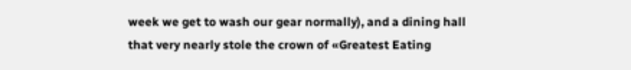week we get to wash our gear normally), and a dining hall that very nearly stole the crown of «Greatest Eating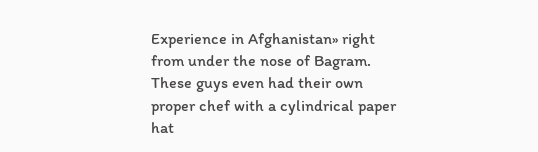Experience in Afghanistan» right from under the nose of Bagram. These guys even had their own proper chef with a cylindrical paper hat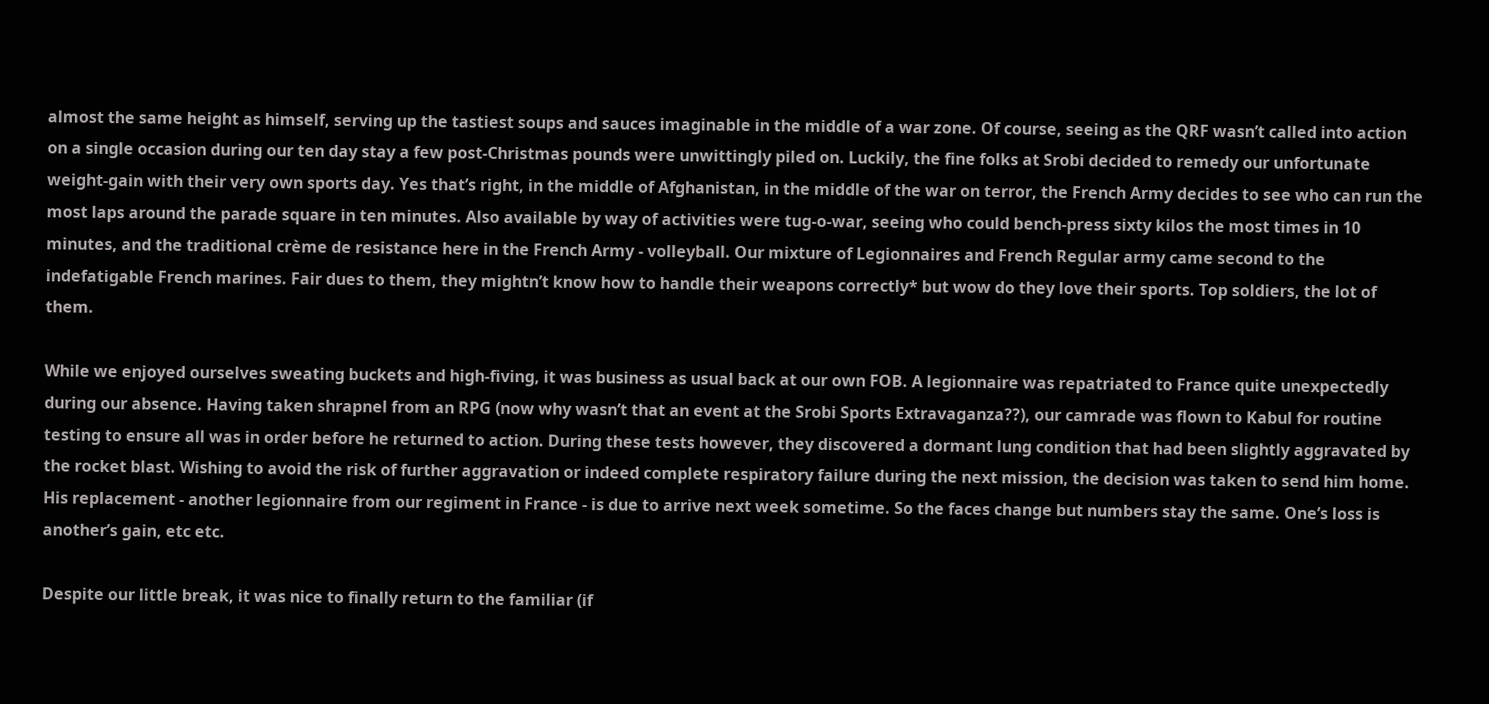almost the same height as himself, serving up the tastiest soups and sauces imaginable in the middle of a war zone. Of course, seeing as the QRF wasn’t called into action on a single occasion during our ten day stay a few post-Christmas pounds were unwittingly piled on. Luckily, the fine folks at Srobi decided to remedy our unfortunate weight-gain with their very own sports day. Yes that’s right, in the middle of Afghanistan, in the middle of the war on terror, the French Army decides to see who can run the most laps around the parade square in ten minutes. Also available by way of activities were tug-o-war, seeing who could bench-press sixty kilos the most times in 10 minutes, and the traditional crème de resistance here in the French Army - volleyball. Our mixture of Legionnaires and French Regular army came second to the indefatigable French marines. Fair dues to them, they mightn’t know how to handle their weapons correctly* but wow do they love their sports. Top soldiers, the lot of them.

While we enjoyed ourselves sweating buckets and high-fiving, it was business as usual back at our own FOB. A legionnaire was repatriated to France quite unexpectedly during our absence. Having taken shrapnel from an RPG (now why wasn’t that an event at the Srobi Sports Extravaganza??), our camrade was flown to Kabul for routine testing to ensure all was in order before he returned to action. During these tests however, they discovered a dormant lung condition that had been slightly aggravated by the rocket blast. Wishing to avoid the risk of further aggravation or indeed complete respiratory failure during the next mission, the decision was taken to send him home. His replacement - another legionnaire from our regiment in France - is due to arrive next week sometime. So the faces change but numbers stay the same. One’s loss is another’s gain, etc etc.

Despite our little break, it was nice to finally return to the familiar (if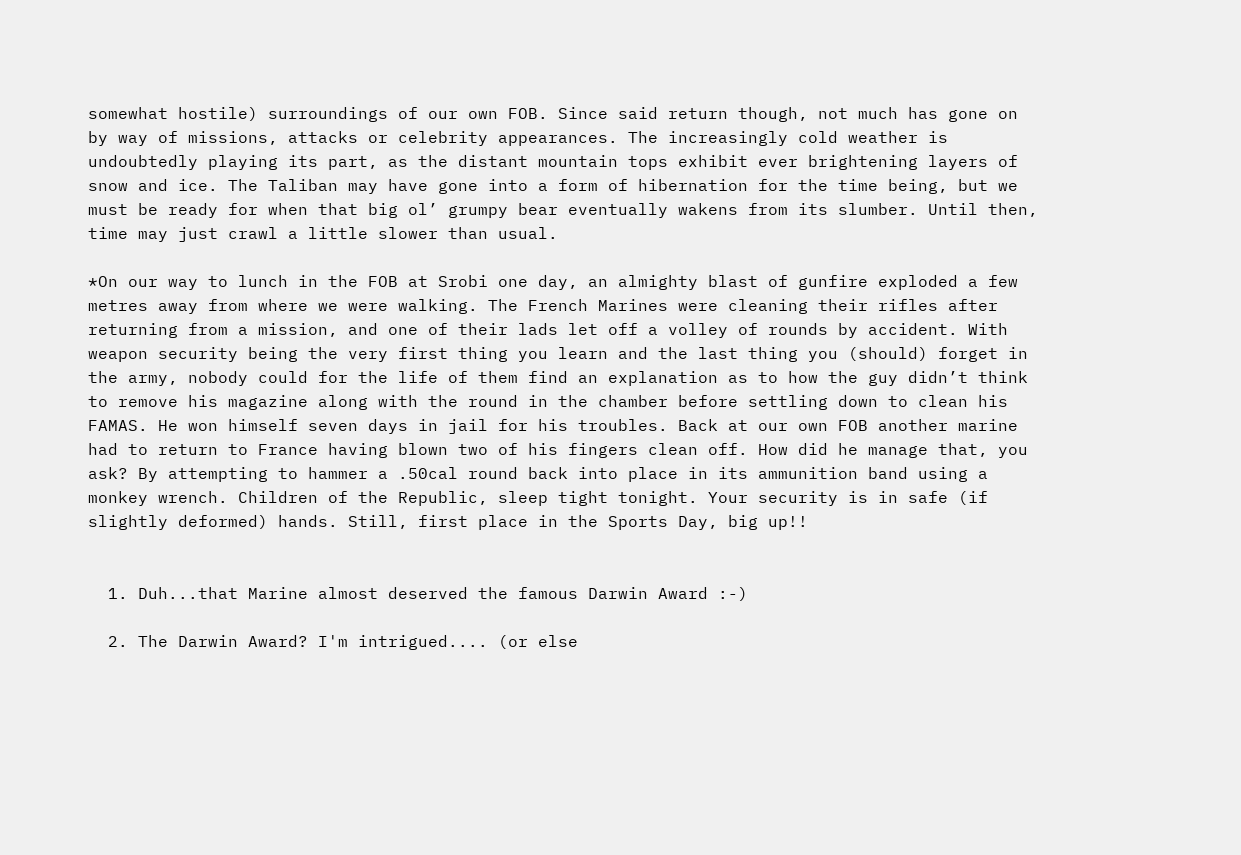somewhat hostile) surroundings of our own FOB. Since said return though, not much has gone on by way of missions, attacks or celebrity appearances. The increasingly cold weather is undoubtedly playing its part, as the distant mountain tops exhibit ever brightening layers of snow and ice. The Taliban may have gone into a form of hibernation for the time being, but we must be ready for when that big ol’ grumpy bear eventually wakens from its slumber. Until then, time may just crawl a little slower than usual.

*On our way to lunch in the FOB at Srobi one day, an almighty blast of gunfire exploded a few metres away from where we were walking. The French Marines were cleaning their rifles after returning from a mission, and one of their lads let off a volley of rounds by accident. With weapon security being the very first thing you learn and the last thing you (should) forget in the army, nobody could for the life of them find an explanation as to how the guy didn’t think to remove his magazine along with the round in the chamber before settling down to clean his FAMAS. He won himself seven days in jail for his troubles. Back at our own FOB another marine had to return to France having blown two of his fingers clean off. How did he manage that, you ask? By attempting to hammer a .50cal round back into place in its ammunition band using a monkey wrench. Children of the Republic, sleep tight tonight. Your security is in safe (if slightly deformed) hands. Still, first place in the Sports Day, big up!!


  1. Duh...that Marine almost deserved the famous Darwin Award :-)

  2. The Darwin Award? I'm intrigued.... (or else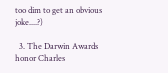too dim to get an obvious joke....?)

  3. The Darwin Awards honor Charles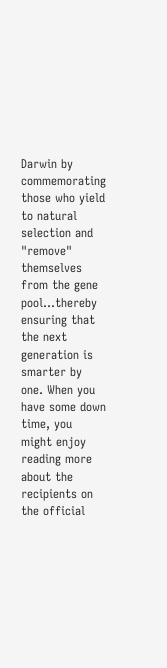Darwin by commemorating those who yield to natural selection and "remove" themselves from the gene pool...thereby ensuring that the next generation is smarter by one. When you have some down time, you might enjoy reading more about the recipients on the official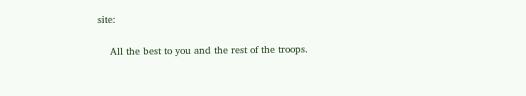site:

    All the best to you and the rest of the troops.